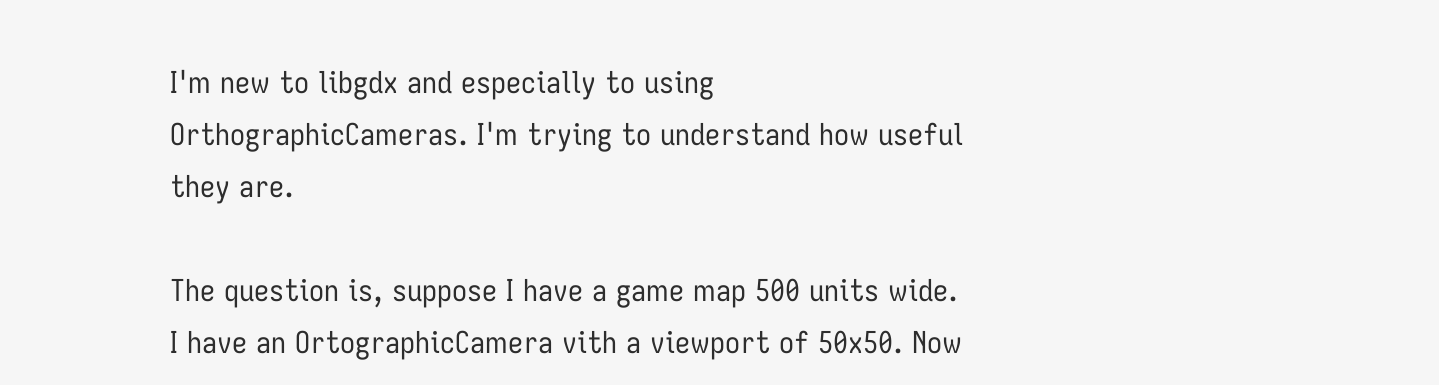I'm new to libgdx and especially to using OrthographicCameras. I'm trying to understand how useful they are.

The question is, suppose I have a game map 500 units wide. I have an OrtographicCamera vith a viewport of 50x50. Now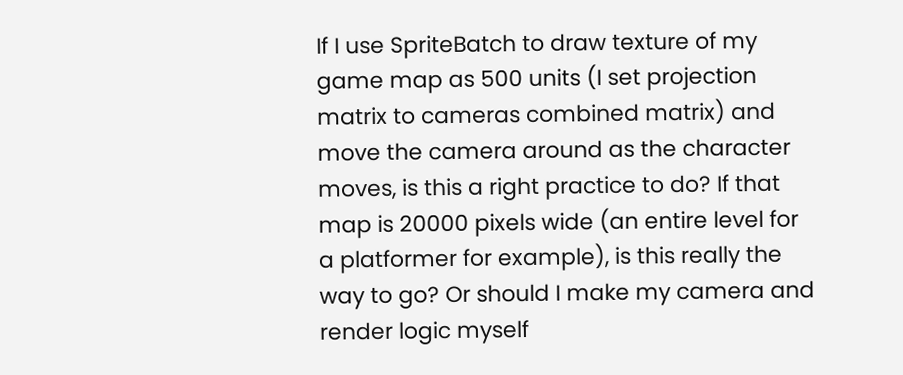If I use SpriteBatch to draw texture of my game map as 500 units (I set projection matrix to cameras combined matrix) and move the camera around as the character moves, is this a right practice to do? If that map is 20000 pixels wide (an entire level for a platformer for example), is this really the way to go? Or should I make my camera and render logic myself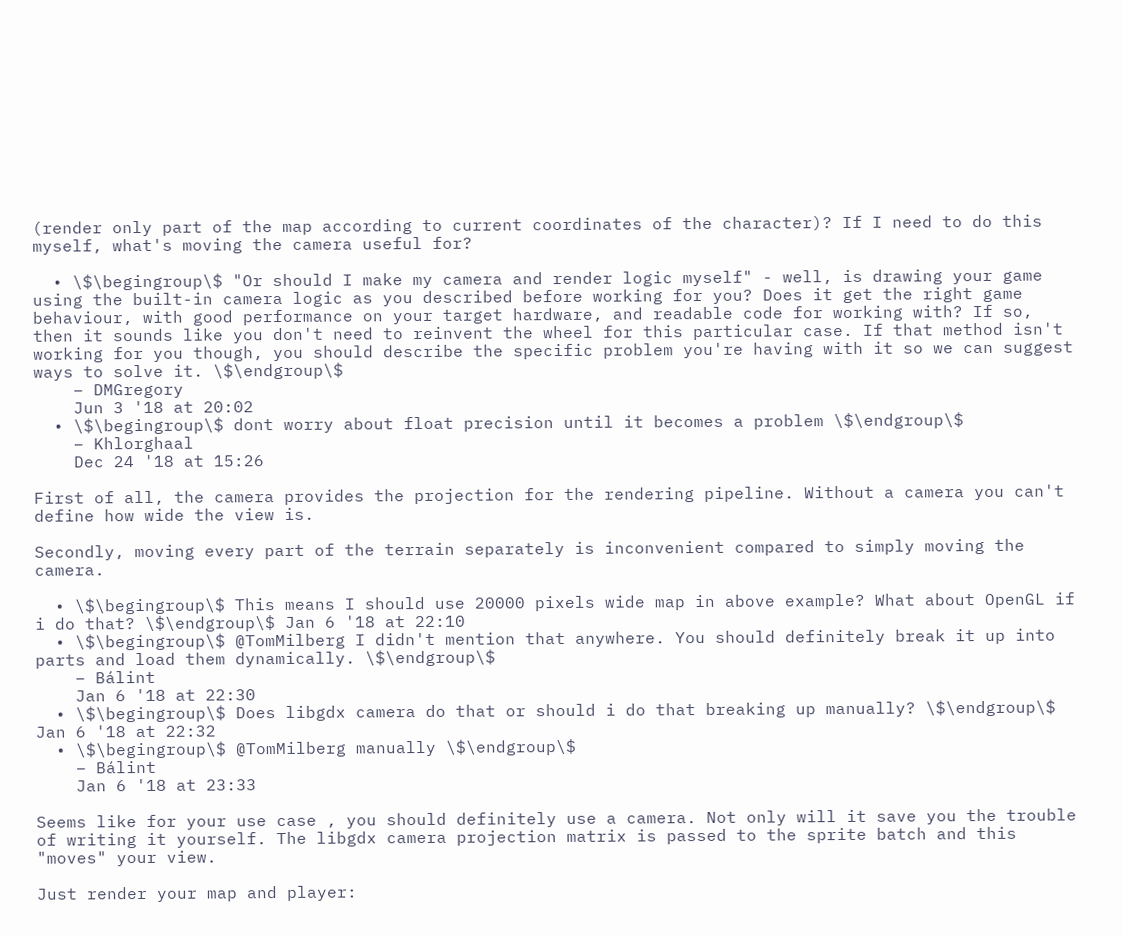(render only part of the map according to current coordinates of the character)? If I need to do this myself, what's moving the camera useful for?

  • \$\begingroup\$ "Or should I make my camera and render logic myself" - well, is drawing your game using the built-in camera logic as you described before working for you? Does it get the right game behaviour, with good performance on your target hardware, and readable code for working with? If so, then it sounds like you don't need to reinvent the wheel for this particular case. If that method isn't working for you though, you should describe the specific problem you're having with it so we can suggest ways to solve it. \$\endgroup\$
    – DMGregory
    Jun 3 '18 at 20:02
  • \$\begingroup\$ dont worry about float precision until it becomes a problem \$\endgroup\$
    – Khlorghaal
    Dec 24 '18 at 15:26

First of all, the camera provides the projection for the rendering pipeline. Without a camera you can't define how wide the view is.

Secondly, moving every part of the terrain separately is inconvenient compared to simply moving the camera.

  • \$\begingroup\$ This means I should use 20000 pixels wide map in above example? What about OpenGL if i do that? \$\endgroup\$ Jan 6 '18 at 22:10
  • \$\begingroup\$ @TomMilberg I didn't mention that anywhere. You should definitely break it up into parts and load them dynamically. \$\endgroup\$
    – Bálint
    Jan 6 '18 at 22:30
  • \$\begingroup\$ Does libgdx camera do that or should i do that breaking up manually? \$\endgroup\$ Jan 6 '18 at 22:32
  • \$\begingroup\$ @TomMilberg manually \$\endgroup\$
    – Bálint
    Jan 6 '18 at 23:33

Seems like for your use case , you should definitely use a camera. Not only will it save you the trouble of writing it yourself. The libgdx camera projection matrix is passed to the sprite batch and this "moves" your view.

Just render your map and player: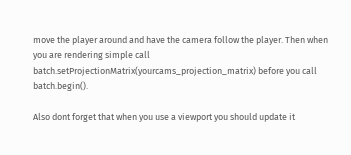move the player around and have the camera follow the player. Then when you are rendering simple call batch.setProjectionMatrix(yourcams_projection_matrix) before you call batch.begin().

Also dont forget that when you use a viewport you should update it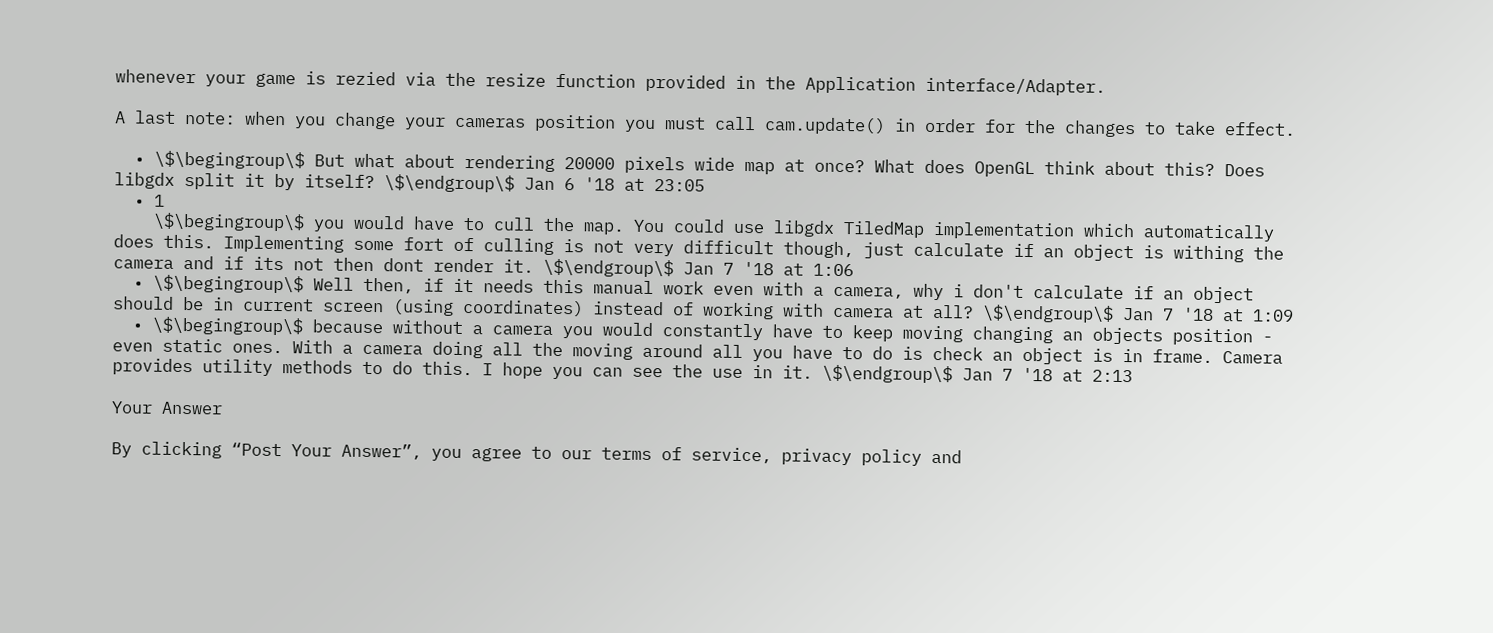whenever your game is rezied via the resize function provided in the Application interface/Adapter.

A last note: when you change your cameras position you must call cam.update() in order for the changes to take effect.

  • \$\begingroup\$ But what about rendering 20000 pixels wide map at once? What does OpenGL think about this? Does libgdx split it by itself? \$\endgroup\$ Jan 6 '18 at 23:05
  • 1
    \$\begingroup\$ you would have to cull the map. You could use libgdx TiledMap implementation which automatically does this. Implementing some fort of culling is not very difficult though, just calculate if an object is withing the camera and if its not then dont render it. \$\endgroup\$ Jan 7 '18 at 1:06
  • \$\begingroup\$ Well then, if it needs this manual work even with a camera, why i don't calculate if an object should be in current screen (using coordinates) instead of working with camera at all? \$\endgroup\$ Jan 7 '18 at 1:09
  • \$\begingroup\$ because without a camera you would constantly have to keep moving changing an objects position - even static ones. With a camera doing all the moving around all you have to do is check an object is in frame. Camera provides utility methods to do this. I hope you can see the use in it. \$\endgroup\$ Jan 7 '18 at 2:13

Your Answer

By clicking “Post Your Answer”, you agree to our terms of service, privacy policy and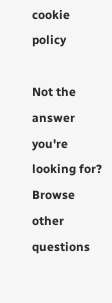cookie policy

Not the answer you're looking for? Browse other questions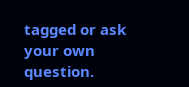tagged or ask your own question.